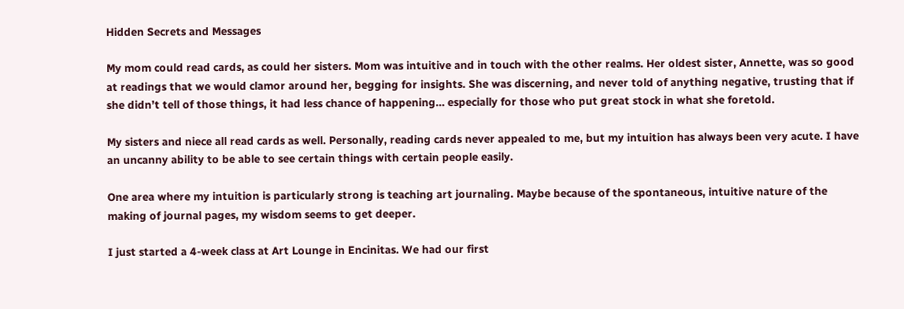Hidden Secrets and Messages

My mom could read cards, as could her sisters. Mom was intuitive and in touch with the other realms. Her oldest sister, Annette, was so good at readings that we would clamor around her, begging for insights. She was discerning, and never told of anything negative, trusting that if she didn’t tell of those things, it had less chance of happening… especially for those who put great stock in what she foretold.

My sisters and niece all read cards as well. Personally, reading cards never appealed to me, but my intuition has always been very acute. I have an uncanny ability to be able to see certain things with certain people easily.

One area where my intuition is particularly strong is teaching art journaling. Maybe because of the spontaneous, intuitive nature of the making of journal pages, my wisdom seems to get deeper.

I just started a 4-week class at Art Lounge in Encinitas. We had our first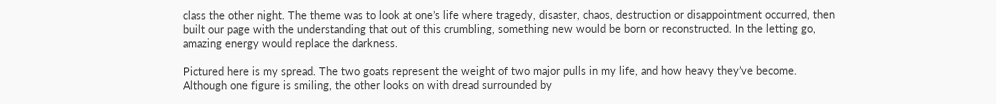class the other night. The theme was to look at one’s life where tragedy, disaster, chaos, destruction or disappointment occurred, then built our page with the understanding that out of this crumbling, something new would be born or reconstructed. In the letting go, amazing energy would replace the darkness.

Pictured here is my spread. The two goats represent the weight of two major pulls in my life, and how heavy they’ve become. Although one figure is smiling, the other looks on with dread surrounded by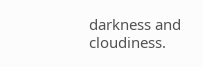darkness and cloudiness.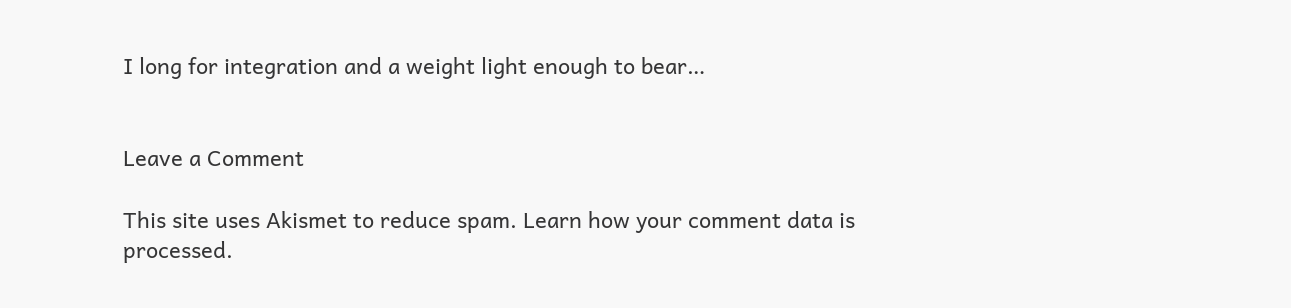I long for integration and a weight light enough to bear…


Leave a Comment

This site uses Akismet to reduce spam. Learn how your comment data is processed.